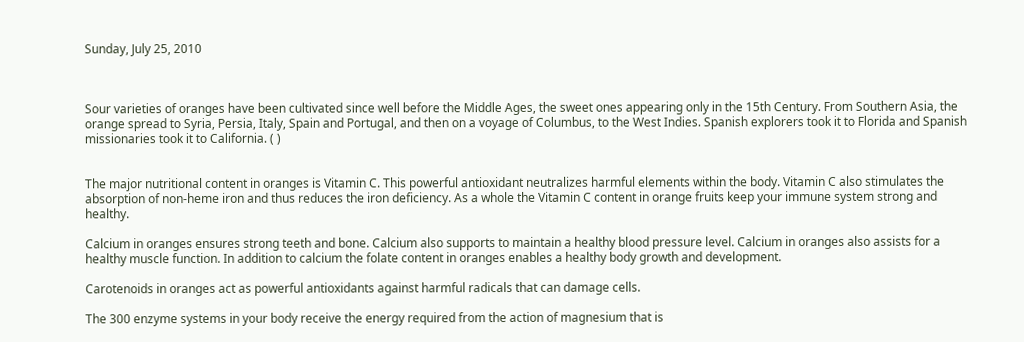Sunday, July 25, 2010



Sour varieties of oranges have been cultivated since well before the Middle Ages, the sweet ones appearing only in the 15th Century. From Southern Asia, the orange spread to Syria, Persia, Italy, Spain and Portugal, and then on a voyage of Columbus, to the West Indies. Spanish explorers took it to Florida and Spanish missionaries took it to California. ( )


The major nutritional content in oranges is Vitamin C. This powerful antioxidant neutralizes harmful elements within the body. Vitamin C also stimulates the absorption of non-heme iron and thus reduces the iron deficiency. As a whole the Vitamin C content in orange fruits keep your immune system strong and healthy.

Calcium in oranges ensures strong teeth and bone. Calcium also supports to maintain a healthy blood pressure level. Calcium in oranges also assists for a healthy muscle function. In addition to calcium the folate content in oranges enables a healthy body growth and development.

Carotenoids in oranges act as powerful antioxidants against harmful radicals that can damage cells.

The 300 enzyme systems in your body receive the energy required from the action of magnesium that is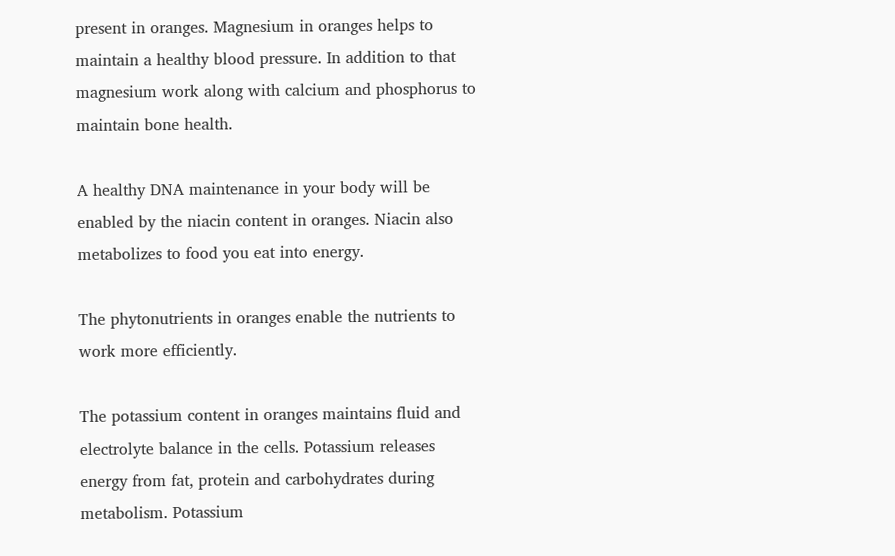present in oranges. Magnesium in oranges helps to maintain a healthy blood pressure. In addition to that magnesium work along with calcium and phosphorus to maintain bone health.

A healthy DNA maintenance in your body will be enabled by the niacin content in oranges. Niacin also metabolizes to food you eat into energy.

The phytonutrients in oranges enable the nutrients to work more efficiently.

The potassium content in oranges maintains fluid and electrolyte balance in the cells. Potassium releases energy from fat, protein and carbohydrates during metabolism. Potassium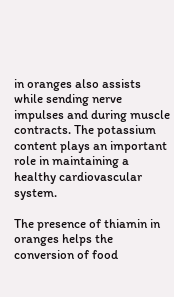in oranges also assists while sending nerve impulses and during muscle contracts. The potassium content plays an important role in maintaining a healthy cardiovascular system.

The presence of thiamin in oranges helps the conversion of food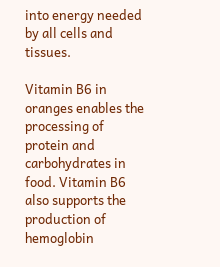into energy needed by all cells and tissues.

Vitamin B6 in oranges enables the processing of protein and carbohydrates in food. Vitamin B6 also supports the production of hemoglobin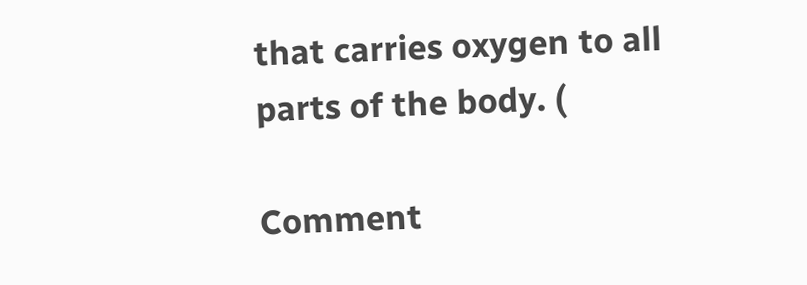that carries oxygen to all parts of the body. (

Comment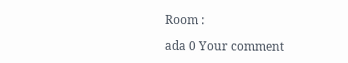Room :

ada 0 Your comment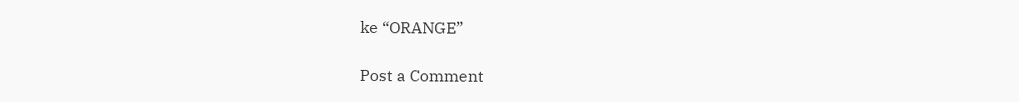ke “ORANGE”

Post a Comment